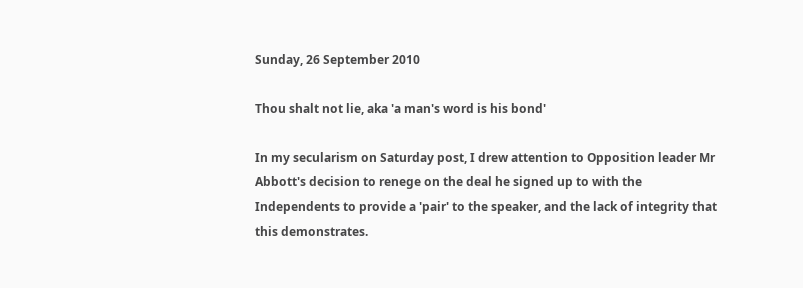Sunday, 26 September 2010

Thou shalt not lie, aka 'a man's word is his bond'

In my secularism on Saturday post, I drew attention to Opposition leader Mr Abbott's decision to renege on the deal he signed up to with the Independents to provide a 'pair' to the speaker, and the lack of integrity that this demonstrates.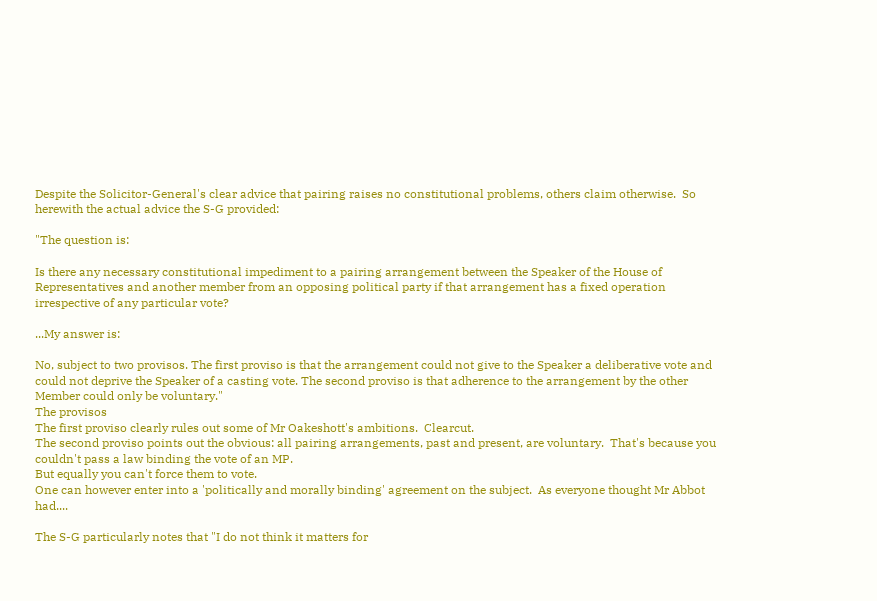Despite the Solicitor-General's clear advice that pairing raises no constitutional problems, others claim otherwise.  So herewith the actual advice the S-G provided:

"The question is:

Is there any necessary constitutional impediment to a pairing arrangement between the Speaker of the House of Representatives and another member from an opposing political party if that arrangement has a fixed operation irrespective of any particular vote?

...My answer is:

No, subject to two provisos. The first proviso is that the arrangement could not give to the Speaker a deliberative vote and could not deprive the Speaker of a casting vote. The second proviso is that adherence to the arrangement by the other Member could only be voluntary."
The provisos
The first proviso clearly rules out some of Mr Oakeshott's ambitions.  Clearcut.
The second proviso points out the obvious: all pairing arrangements, past and present, are voluntary.  That's because you couldn't pass a law binding the vote of an MP.
But equally you can't force them to vote.
One can however enter into a 'politically and morally binding' agreement on the subject.  As everyone thought Mr Abbot had....

The S-G particularly notes that "I do not think it matters for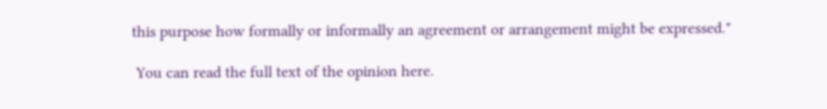this purpose how formally or informally an agreement or arrangement might be expressed."

 You can read the full text of the opinion here.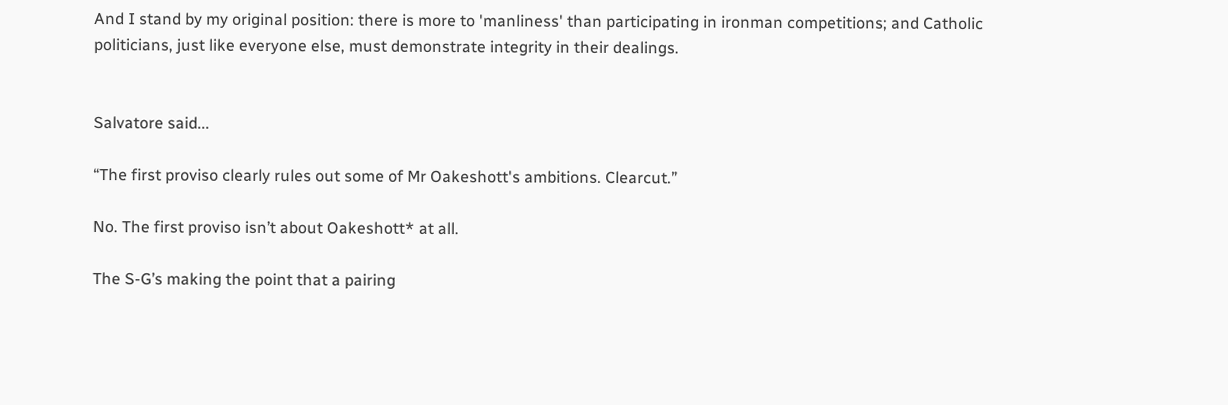And I stand by my original position: there is more to 'manliness' than participating in ironman competitions; and Catholic politicians, just like everyone else, must demonstrate integrity in their dealings.


Salvatore said...

“The first proviso clearly rules out some of Mr Oakeshott's ambitions. Clearcut.”

No. The first proviso isn’t about Oakeshott* at all.

The S-G’s making the point that a pairing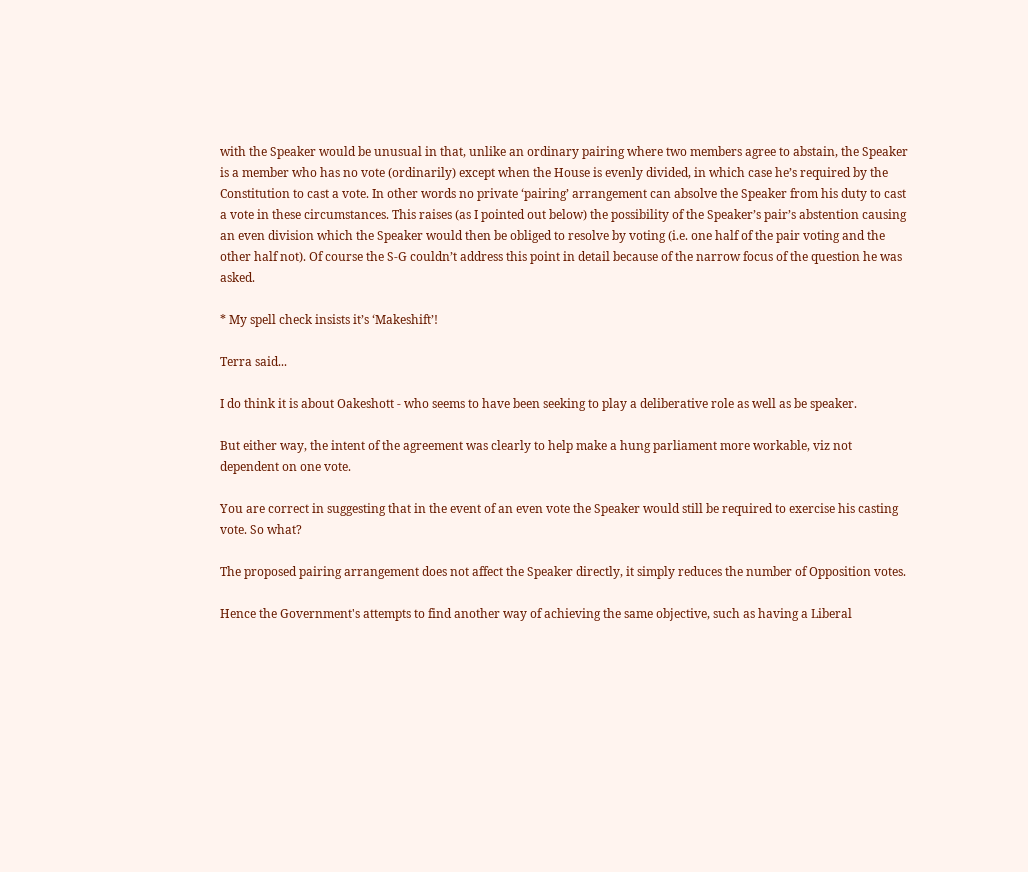with the Speaker would be unusual in that, unlike an ordinary pairing where two members agree to abstain, the Speaker is a member who has no vote (ordinarily) except when the House is evenly divided, in which case he’s required by the Constitution to cast a vote. In other words no private ‘pairing’ arrangement can absolve the Speaker from his duty to cast a vote in these circumstances. This raises (as I pointed out below) the possibility of the Speaker’s pair’s abstention causing an even division which the Speaker would then be obliged to resolve by voting (i.e. one half of the pair voting and the other half not). Of course the S-G couldn’t address this point in detail because of the narrow focus of the question he was asked.

* My spell check insists it’s ‘Makeshift’!

Terra said...

I do think it is about Oakeshott - who seems to have been seeking to play a deliberative role as well as be speaker.

But either way, the intent of the agreement was clearly to help make a hung parliament more workable, viz not dependent on one vote.

You are correct in suggesting that in the event of an even vote the Speaker would still be required to exercise his casting vote. So what?

The proposed pairing arrangement does not affect the Speaker directly, it simply reduces the number of Opposition votes.

Hence the Government's attempts to find another way of achieving the same objective, such as having a Liberal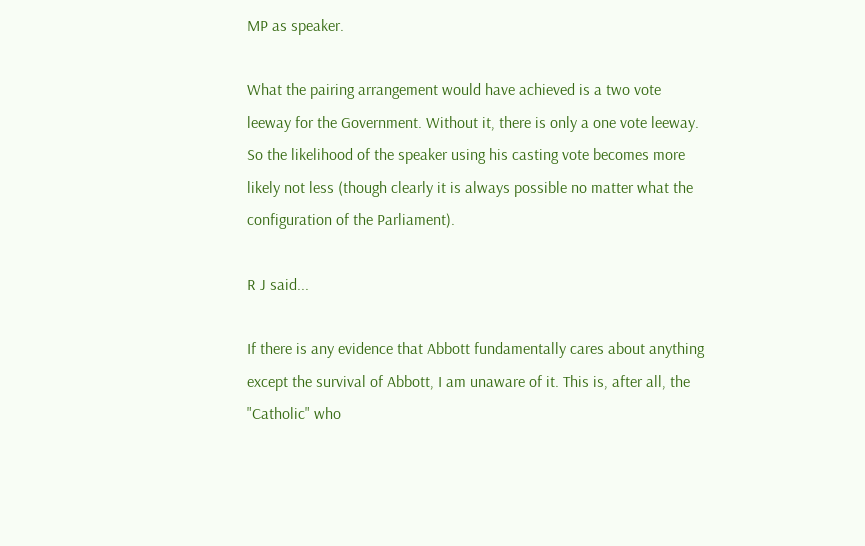MP as speaker.

What the pairing arrangement would have achieved is a two vote leeway for the Government. Without it, there is only a one vote leeway. So the likelihood of the speaker using his casting vote becomes more likely not less (though clearly it is always possible no matter what the configuration of the Parliament).

R J said...

If there is any evidence that Abbott fundamentally cares about anything except the survival of Abbott, I am unaware of it. This is, after all, the "Catholic" who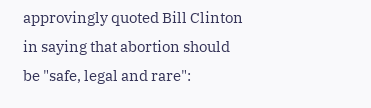approvingly quoted Bill Clinton in saying that abortion should be "safe, legal and rare":